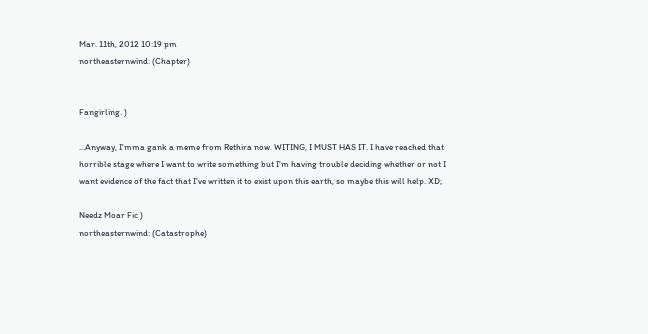Mar. 11th, 2012 10:19 pm
northeasternwind: (Chapter)


Fangirling. )

...Anyway, I'mma gank a meme from Rethira now. WITING, I MUST HAS IT. I have reached that horrible stage where I want to write something but I'm having trouble deciding whether or not I want evidence of the fact that I've written it to exist upon this earth, so maybe this will help. XD;

Needz Moar Fic )
northeasternwind: (Catastrophe)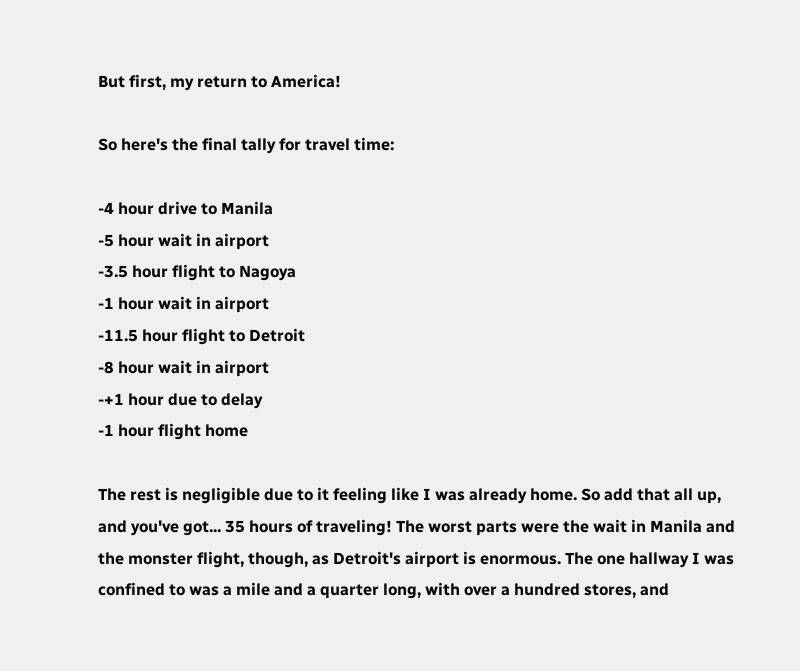But first, my return to America!

So here's the final tally for travel time:

-4 hour drive to Manila
-5 hour wait in airport
-3.5 hour flight to Nagoya
-1 hour wait in airport
-11.5 hour flight to Detroit
-8 hour wait in airport
-+1 hour due to delay
-1 hour flight home

The rest is negligible due to it feeling like I was already home. So add that all up, and you've got... 35 hours of traveling! The worst parts were the wait in Manila and the monster flight, though, as Detroit's airport is enormous. The one hallway I was confined to was a mile and a quarter long, with over a hundred stores, and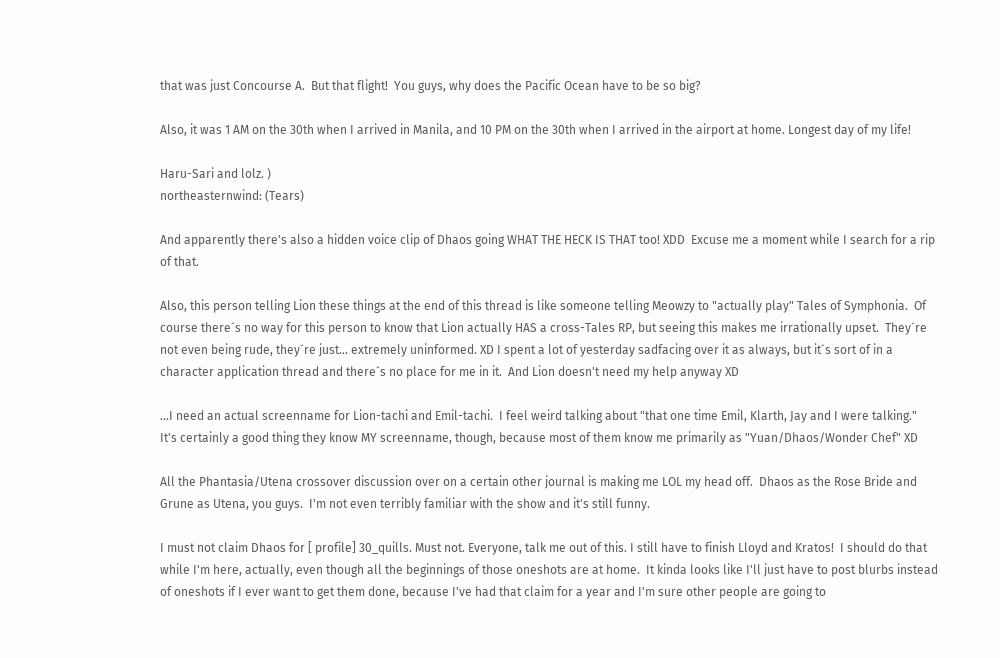that was just Concourse A.  But that flight!  You guys, why does the Pacific Ocean have to be so big?

Also, it was 1 AM on the 30th when I arrived in Manila, and 10 PM on the 30th when I arrived in the airport at home. Longest day of my life!

Haru-Sari and lolz. )
northeasternwind: (Tears)

And apparently there's also a hidden voice clip of Dhaos going WHAT THE HECK IS THAT too! XDD  Excuse me a moment while I search for a rip of that.

Also, this person telling Lion these things at the end of this thread is like someone telling Meowzy to "actually play" Tales of Symphonia.  Of course there´s no way for this person to know that Lion actually HAS a cross-Tales RP, but seeing this makes me irrationally upset.  They´re not even being rude, they´re just... extremely uninformed. XD I spent a lot of yesterday sadfacing over it as always, but it´s sort of in a character application thread and there´s no place for me in it.  And Lion doesn't need my help anyway XD

...I need an actual screenname for Lion-tachi and Emil-tachi.  I feel weird talking about "that one time Emil, Klarth, Jay and I were talking."  It's certainly a good thing they know MY screenname, though, because most of them know me primarily as "Yuan/Dhaos/Wonder Chef" XD

All the Phantasia/Utena crossover discussion over on a certain other journal is making me LOL my head off.  Dhaos as the Rose Bride and Grune as Utena, you guys.  I'm not even terribly familiar with the show and it's still funny.

I must not claim Dhaos for [ profile] 30_quills. Must not. Everyone, talk me out of this. I still have to finish Lloyd and Kratos!  I should do that while I'm here, actually, even though all the beginnings of those oneshots are at home.  It kinda looks like I'll just have to post blurbs instead of oneshots if I ever want to get them done, because I've had that claim for a year and I'm sure other people are going to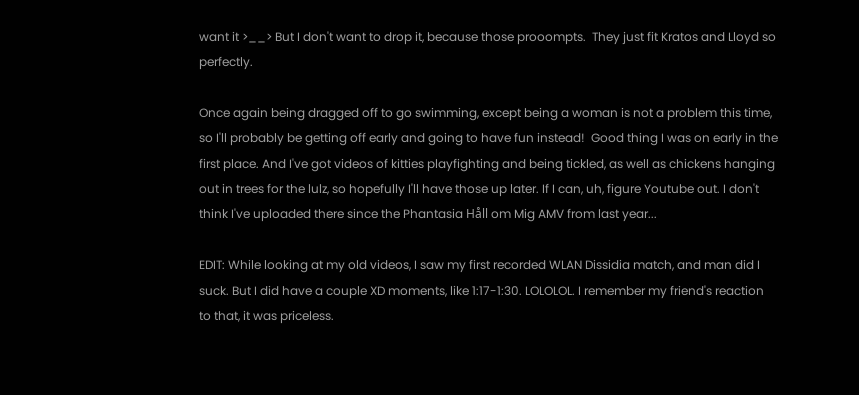want it >__> But I don't want to drop it, because those prooompts.  They just fit Kratos and Lloyd so perfectly.

Once again being dragged off to go swimming, except being a woman is not a problem this time, so I'll probably be getting off early and going to have fun instead!  Good thing I was on early in the first place. And I've got videos of kitties playfighting and being tickled, as well as chickens hanging out in trees for the lulz, so hopefully I'll have those up later. If I can, uh, figure Youtube out. I don't think I've uploaded there since the Phantasia Håll om Mig AMV from last year...

EDIT: While looking at my old videos, I saw my first recorded WLAN Dissidia match, and man did I suck. But I did have a couple XD moments, like 1:17-1:30. LOLOLOL. I remember my friend's reaction to that, it was priceless.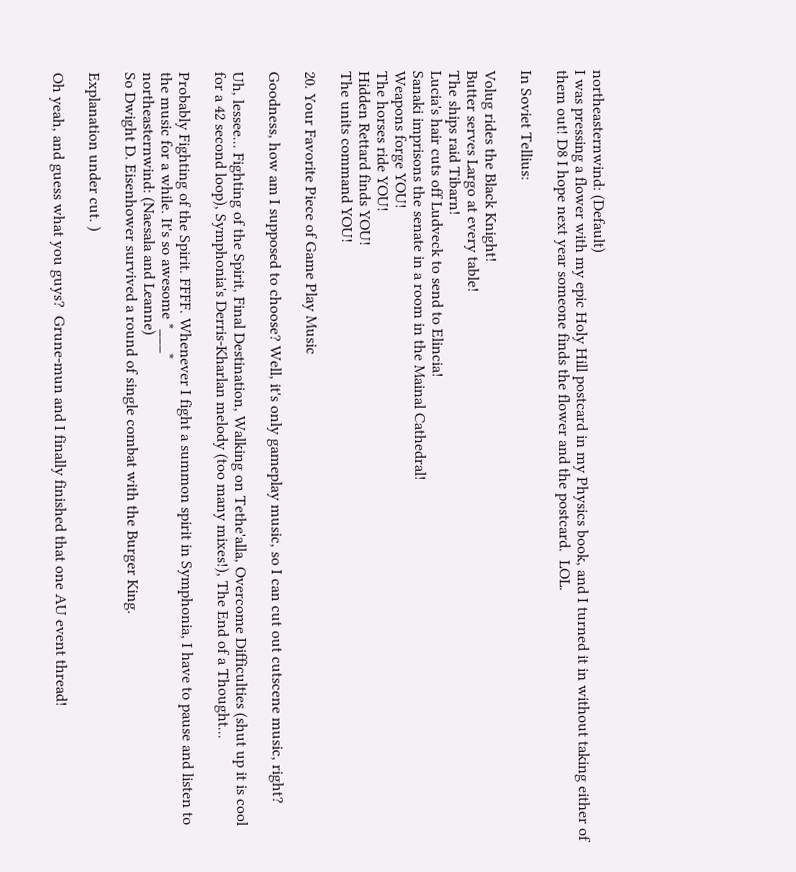northeasternwind: (Default)
I was pressing a flower with my epic Holy Hill postcard in my Physics book, and I turned it in without taking either of them out! D8 I hope next year someone finds the flower and the postcard.  LOL.

In Soviet Tellius:

Volug rides the Black Knight!
Butter serves Largo at every table!
The ships raid Tibarn!
Lucia's hair cuts off Ludveck to send to Elincia!
Sanaki imprisons the senate in a room in the Mainal Cathedral!
Weapons forge YOU!
The horses ride YOU!
Hidden Rettard finds YOU!
The units command YOU!

20. Your Favorite Piece of Game Play Music

Goodness, how am I supposed to choose? Well, it's only gameplay music, so I can cut out cutscene music, right?

Uh, lessee... Fighting of the Spirit, Final Destination, Walking on Tethe'alla, Overcome Difficulties (shut up it is cool for a 42 second loop), Symphonia's Derris-Kharlan melody (too many mixes!), The End of a Thought...

Probably Fighting of the Spirit. FFFF. Whenever I fight a summon spirit in Symphonia, I have to pause and listen to the music for a while. It's so awesome *___*
northeasternwind: (Naesala and Leanne)
So Dwight D. Eisenhower survived a round of single combat with the Burger King.

Explanation under cut. )

Oh yeah, and guess what you guys?  Grune-mun and I finally finished that one AU event thread!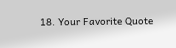18. Your Favorite Quote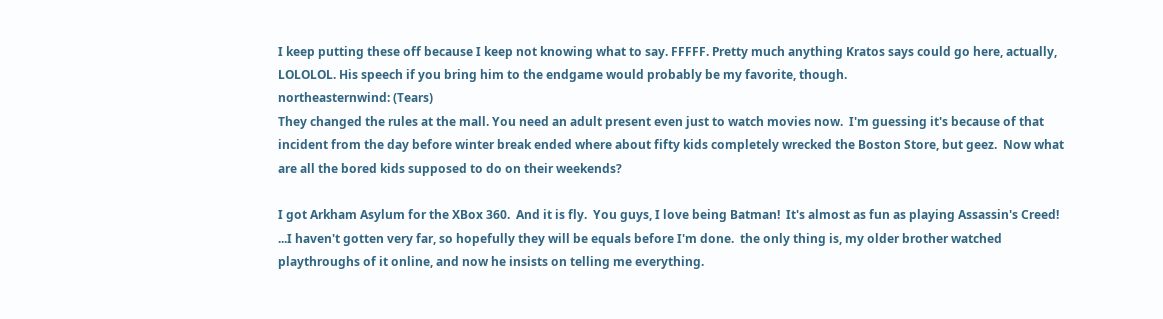I keep putting these off because I keep not knowing what to say. FFFFF. Pretty much anything Kratos says could go here, actually, LOLOLOL. His speech if you bring him to the endgame would probably be my favorite, though.
northeasternwind: (Tears)
They changed the rules at the mall. You need an adult present even just to watch movies now.  I'm guessing it's because of that incident from the day before winter break ended where about fifty kids completely wrecked the Boston Store, but geez.  Now what are all the bored kids supposed to do on their weekends?

I got Arkham Asylum for the XBox 360.  And it is fly.  You guys, I love being Batman!  It's almost as fun as playing Assassin's Creed!  ...I haven't gotten very far, so hopefully they will be equals before I'm done.  the only thing is, my older brother watched playthroughs of it online, and now he insists on telling me everything.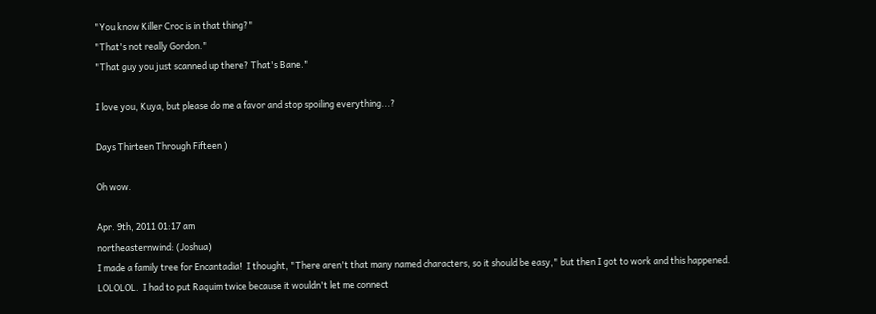"You know Killer Croc is in that thing?"
"That's not really Gordon."
"That guy you just scanned up there? That's Bane."

I love you, Kuya, but please do me a favor and stop spoiling everything...?

Days Thirteen Through Fifteen )

Oh wow.

Apr. 9th, 2011 01:17 am
northeasternwind: (Joshua)
I made a family tree for Encantadia!  I thought, "There aren't that many named characters, so it should be easy," but then I got to work and this happened.  LOLOLOL.  I had to put Raquim twice because it wouldn't let me connect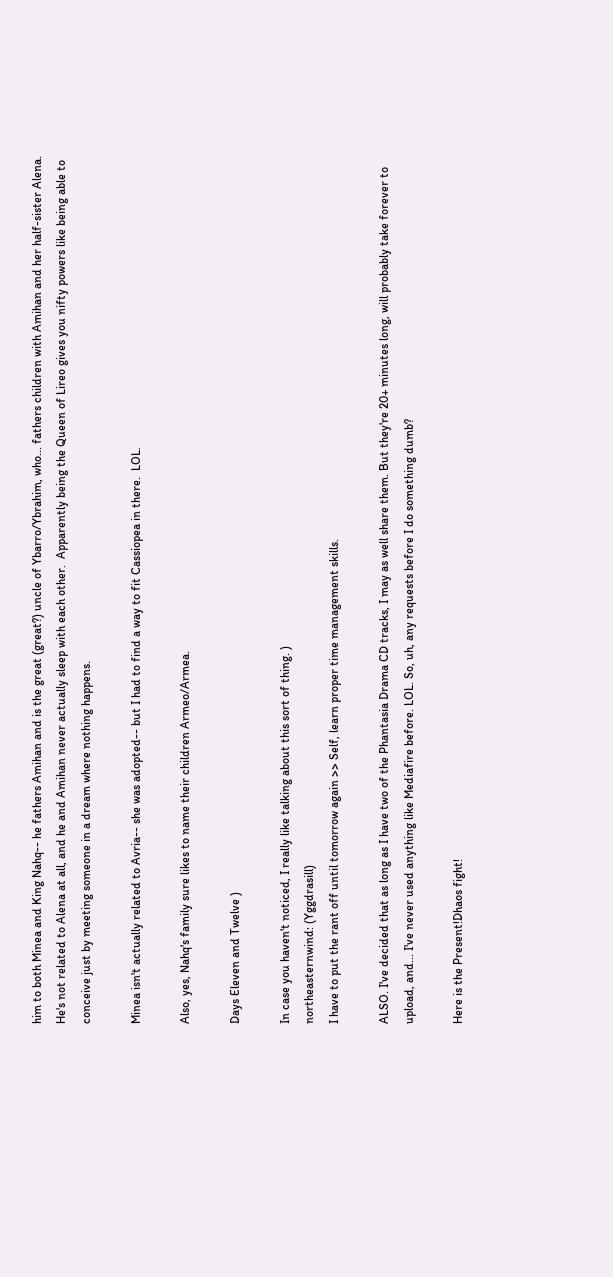him to both Minea and King Nahq-- he fathers Amihan and is the great (great?) uncle of Ybarro/Ybrahim, who... fathers children with Amihan and her half-sister Alena.  He's not related to Alena at all, and he and Amihan never actually sleep with each other.  Apparently being the Queen of Lireo gives you nifty powers like being able to conceive just by meeting someone in a dream where nothing happens.

Minea isn't actually related to Avria-- she was adopted-- but I had to find a way to fit Cassiopea in there.  LOL.

Also, yes, Nahq's family sure likes to name their children Armeo/Armea.

Days Eleven and Twelve )

In case you haven't noticed, I really like talking about this sort of thing. )
northeasternwind: (Yggdrasill)
I have to put the rant off until tomorrow again >> Self, learn proper time management skills.

ALSO. I've decided that as long as I have two of the Phantasia Drama CD tracks, I may as well share them. But they're 20+ minutes long, will probably take forever to upload, and... I've never used anything like Mediafire before. LOL. So, uh, any requests before I do something dumb?

Here is the Present!Dhaos fight!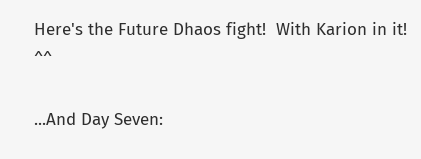Here's the Future Dhaos fight!  With Karion in it! ^^

...And Day Seven: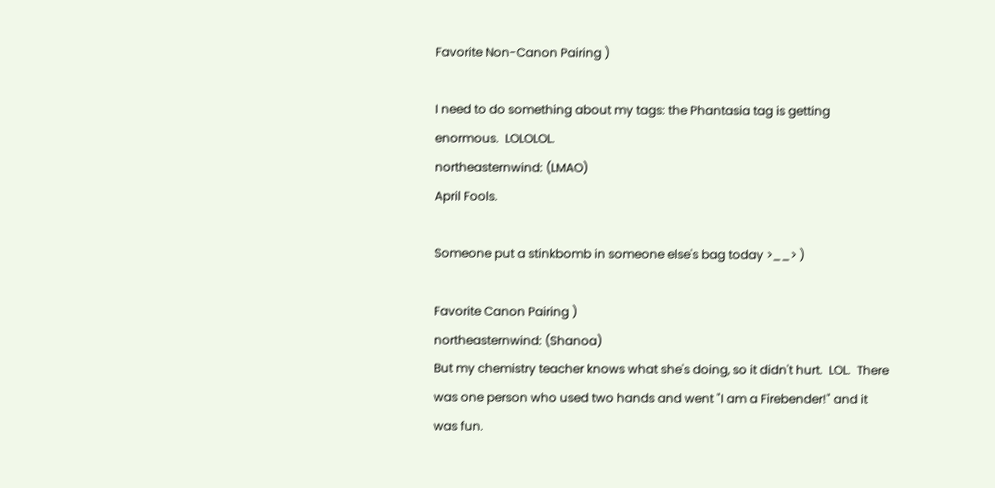Favorite Non-Canon Pairing )

I need to do something about my tags: the Phantasia tag is getting enormous.  LOLOLOL.
northeasternwind: (LMAO)
April Fools.

Someone put a stinkbomb in someone else's bag today >__> )

Favorite Canon Pairing )
northeasternwind: (Shanoa)
But my chemistry teacher knows what she's doing, so it didn't hurt.  LOL.  There was one person who used two hands and went "I am a Firebender!" and it was fun.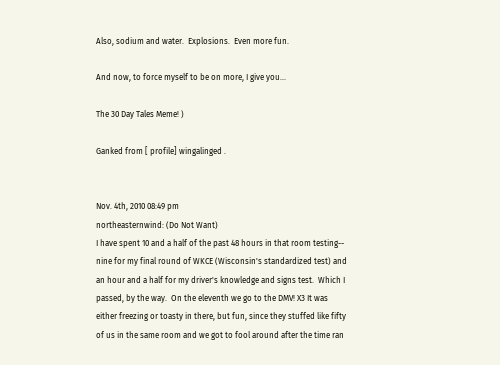Also, sodium and water.  Explosions.  Even more fun.

And now, to force myself to be on more, I give you...

The 30 Day Tales Meme! )

Ganked from [ profile] wingalinged .


Nov. 4th, 2010 08:49 pm
northeasternwind: (Do Not Want)
I have spent 10 and a half of the past 48 hours in that room testing-- nine for my final round of WKCE (Wisconsin's standardized test) and an hour and a half for my driver's knowledge and signs test.  Which I passed, by the way.  On the eleventh we go to the DMV! X3 It was either freezing or toasty in there, but fun, since they stuffed like fifty of us in the same room and we got to fool around after the time ran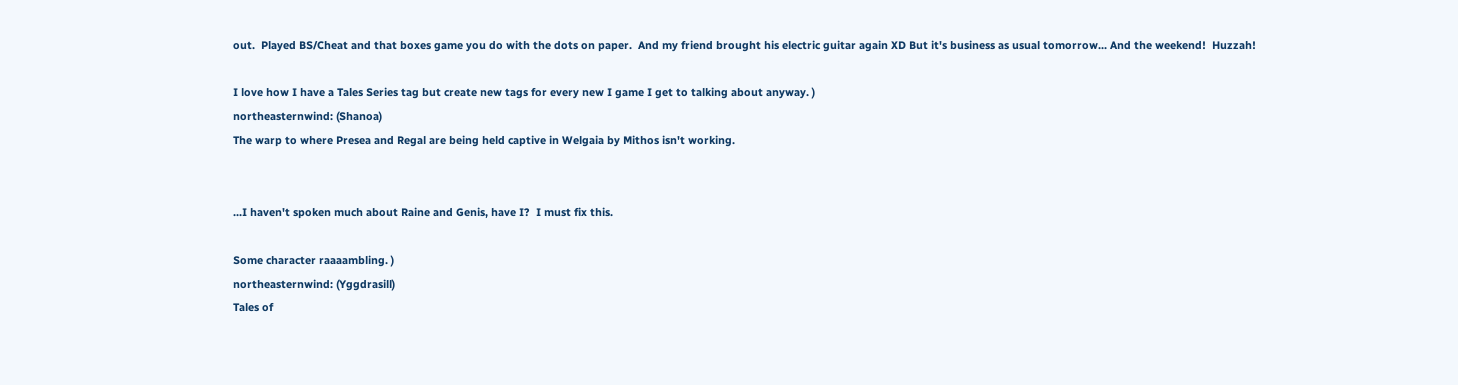out.  Played BS/Cheat and that boxes game you do with the dots on paper.  And my friend brought his electric guitar again XD But it's business as usual tomorrow... And the weekend!  Huzzah!

I love how I have a Tales Series tag but create new tags for every new I game I get to talking about anyway. )
northeasternwind: (Shanoa)
The warp to where Presea and Regal are being held captive in Welgaia by Mithos isn't working.


...I haven't spoken much about Raine and Genis, have I?  I must fix this.

Some character raaaambling. )
northeasternwind: (Yggdrasill)
Tales of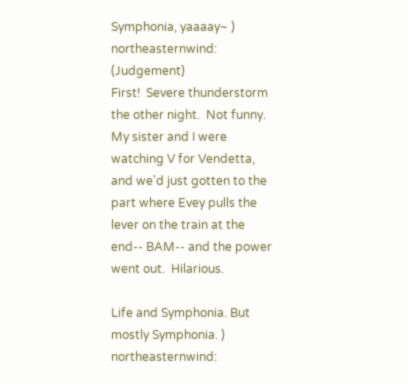Symphonia, yaaaay~ )
northeasternwind: (Judgement)
First!  Severe thunderstorm the other night.  Not funny.  My sister and I were watching V for Vendetta, and we'd just gotten to the part where Evey pulls the lever on the train at the end-- BAM-- and the power went out.  Hilarious.

Life and Symphonia. But mostly Symphonia. )
northeasternwind: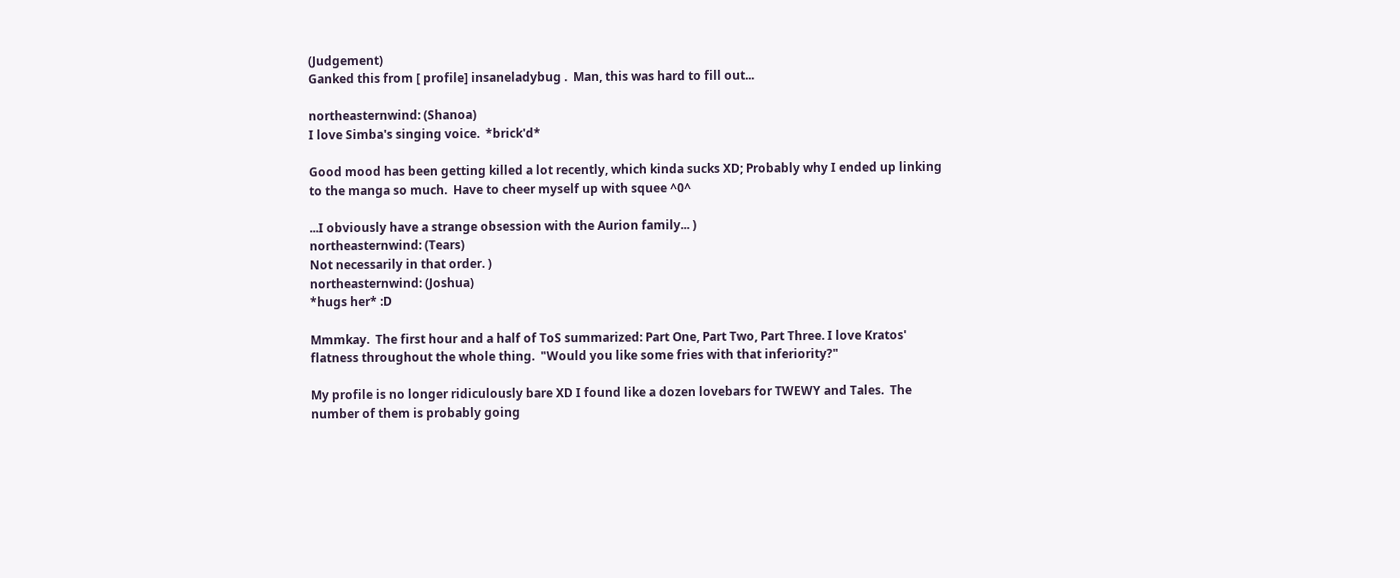(Judgement)
Ganked this from [ profile] insaneladybug .  Man, this was hard to fill out...

northeasternwind: (Shanoa)
I love Simba's singing voice.  *brick'd*

Good mood has been getting killed a lot recently, which kinda sucks XD; Probably why I ended up linking to the manga so much.  Have to cheer myself up with squee ^0^

...I obviously have a strange obsession with the Aurion family... )
northeasternwind: (Tears)
Not necessarily in that order. )
northeasternwind: (Joshua)
*hugs her* :D

Mmmkay.  The first hour and a half of ToS summarized: Part One, Part Two, Part Three. I love Kratos' flatness throughout the whole thing.  "Would you like some fries with that inferiority?"

My profile is no longer ridiculously bare XD I found like a dozen lovebars for TWEWY and Tales.  The number of them is probably going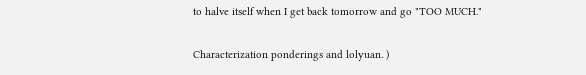to halve itself when I get back tomorrow and go "TOO MUCH."

Characterization ponderings and lolyuan. )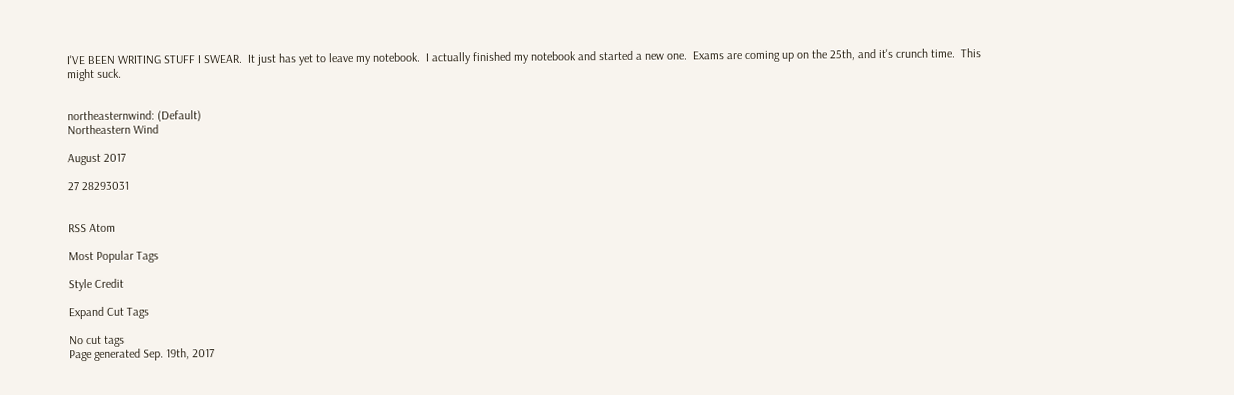I'VE BEEN WRITING STUFF I SWEAR.  It just has yet to leave my notebook.  I actually finished my notebook and started a new one.  Exams are coming up on the 25th, and it's crunch time.  This might suck.


northeasternwind: (Default)
Northeastern Wind

August 2017

27 28293031


RSS Atom

Most Popular Tags

Style Credit

Expand Cut Tags

No cut tags
Page generated Sep. 19th, 2017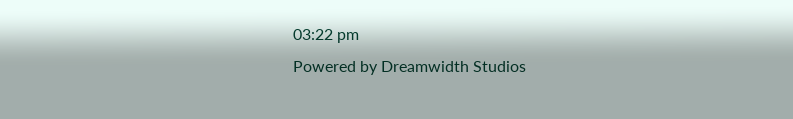03:22 pm
Powered by Dreamwidth Studios